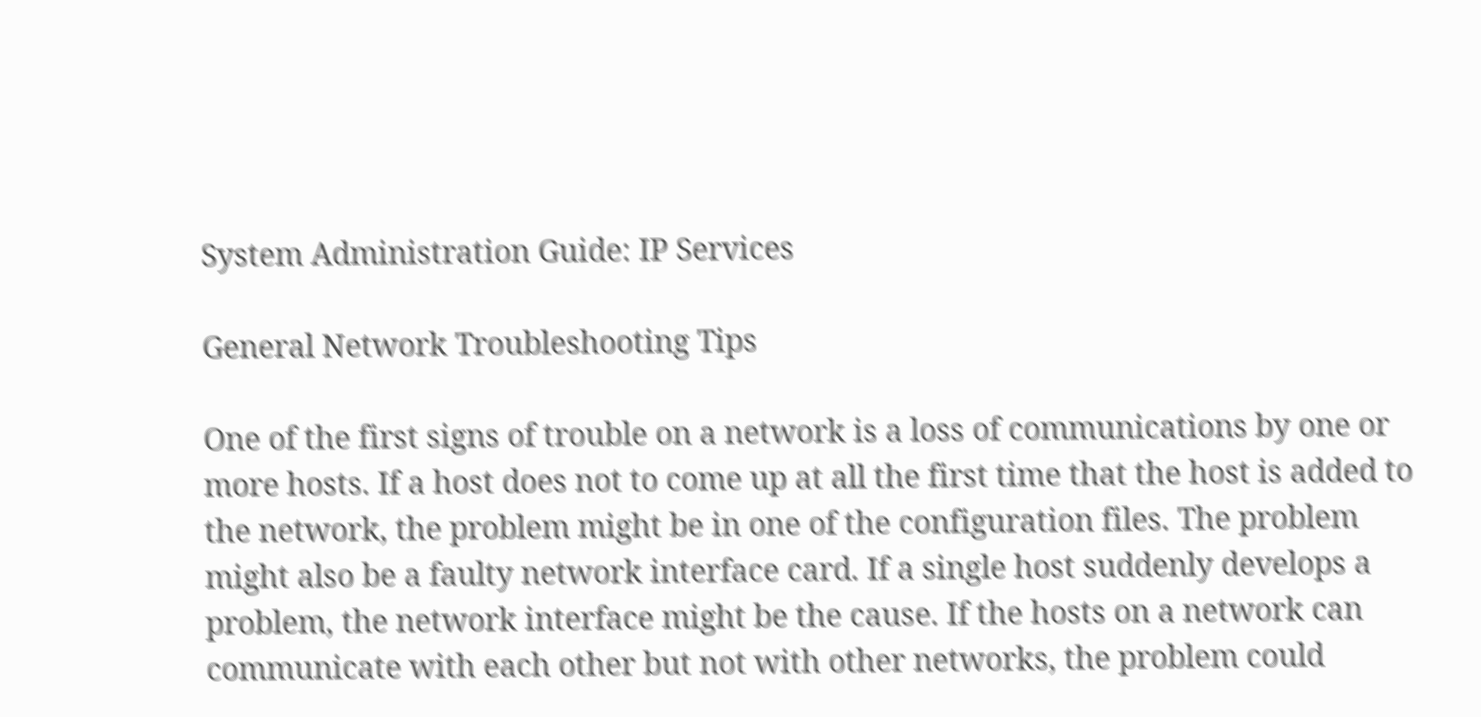System Administration Guide: IP Services

General Network Troubleshooting Tips

One of the first signs of trouble on a network is a loss of communications by one or more hosts. If a host does not to come up at all the first time that the host is added to the network, the problem might be in one of the configuration files. The problem might also be a faulty network interface card. If a single host suddenly develops a problem, the network interface might be the cause. If the hosts on a network can communicate with each other but not with other networks, the problem could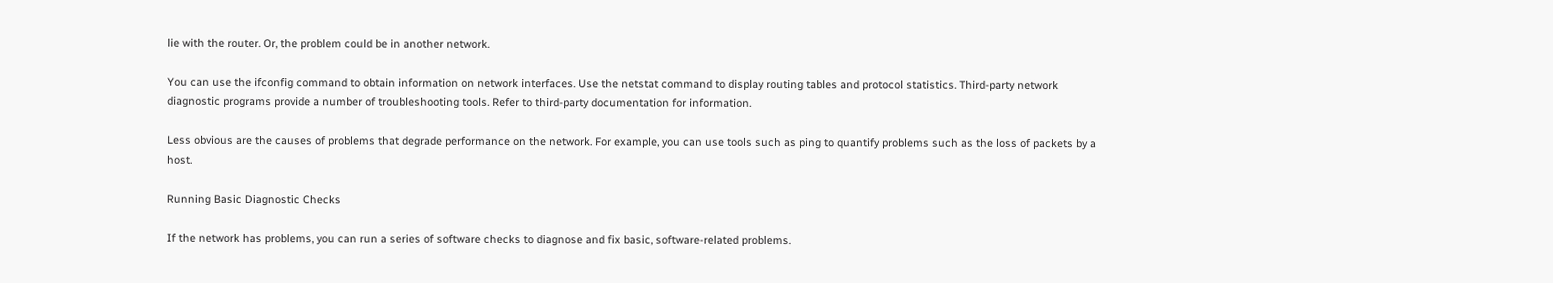lie with the router. Or, the problem could be in another network.

You can use the ifconfig command to obtain information on network interfaces. Use the netstat command to display routing tables and protocol statistics. Third-party network diagnostic programs provide a number of troubleshooting tools. Refer to third-party documentation for information.

Less obvious are the causes of problems that degrade performance on the network. For example, you can use tools such as ping to quantify problems such as the loss of packets by a host.

Running Basic Diagnostic Checks

If the network has problems, you can run a series of software checks to diagnose and fix basic, software-related problems.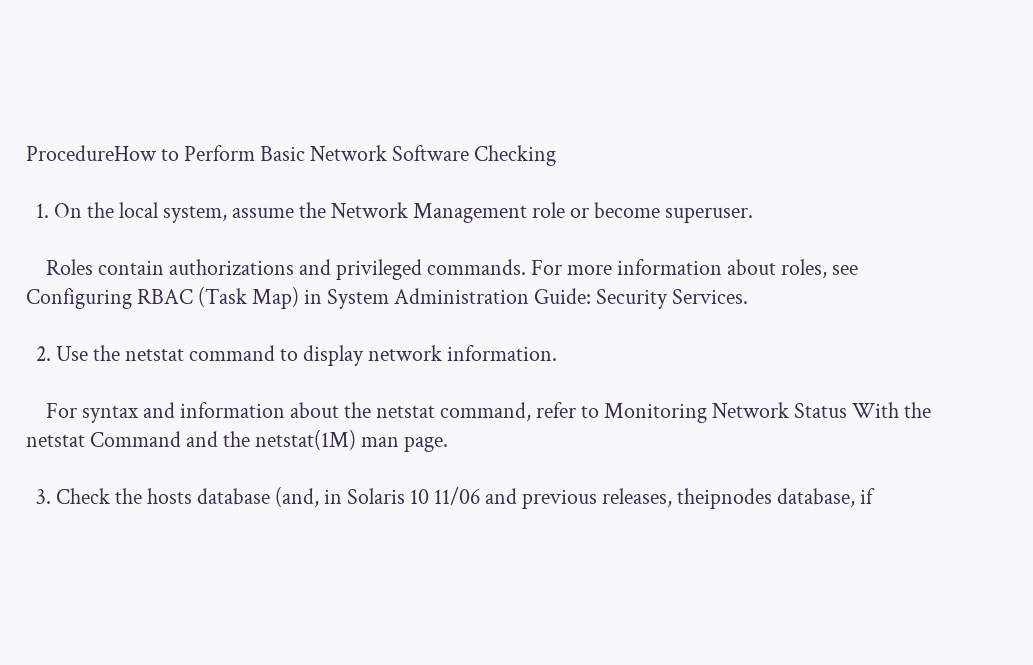ProcedureHow to Perform Basic Network Software Checking

  1. On the local system, assume the Network Management role or become superuser.

    Roles contain authorizations and privileged commands. For more information about roles, see Configuring RBAC (Task Map) in System Administration Guide: Security Services.

  2. Use the netstat command to display network information.

    For syntax and information about the netstat command, refer to Monitoring Network Status With the netstat Command and the netstat(1M) man page.

  3. Check the hosts database (and, in Solaris 10 11/06 and previous releases, theipnodes database, if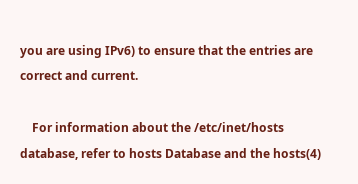you are using IPv6) to ensure that the entries are correct and current.

    For information about the /etc/inet/hosts database, refer to hosts Database and the hosts(4)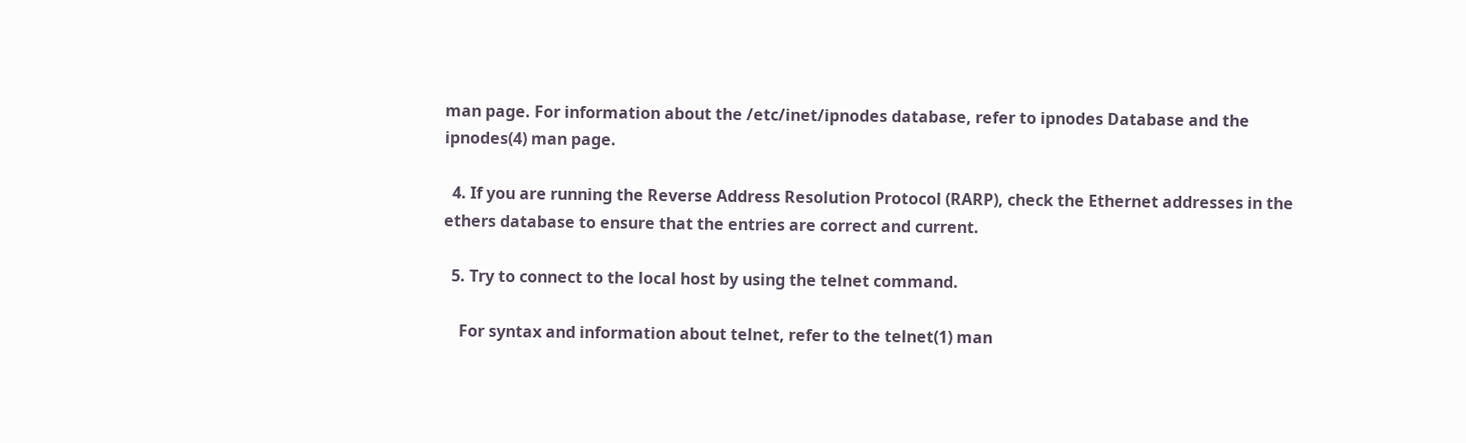man page. For information about the /etc/inet/ipnodes database, refer to ipnodes Database and the ipnodes(4) man page.

  4. If you are running the Reverse Address Resolution Protocol (RARP), check the Ethernet addresses in the ethers database to ensure that the entries are correct and current.

  5. Try to connect to the local host by using the telnet command.

    For syntax and information about telnet, refer to the telnet(1) man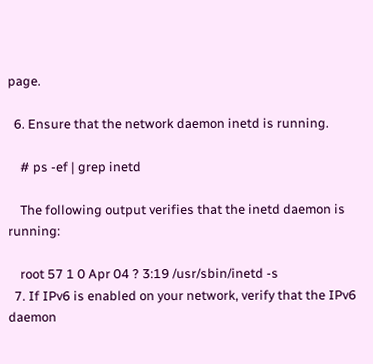page.

  6. Ensure that the network daemon inetd is running.

    # ps -ef | grep inetd

    The following output verifies that the inetd daemon is running:

    root 57 1 0 Apr 04 ? 3:19 /usr/sbin/inetd -s
  7. If IPv6 is enabled on your network, verify that the IPv6 daemon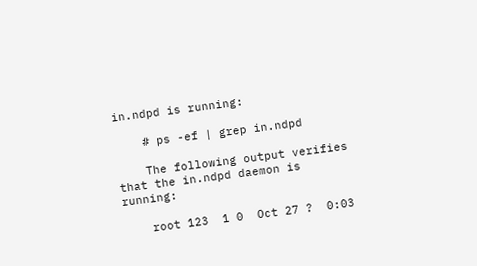in.ndpd is running:

    # ps -ef | grep in.ndpd

    The following output verifies that the in.ndpd daemon is running:

    root 123  1 0  Oct 27 ?  0:03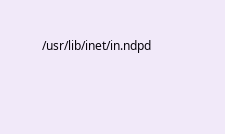/usr/lib/inet/in.ndpd